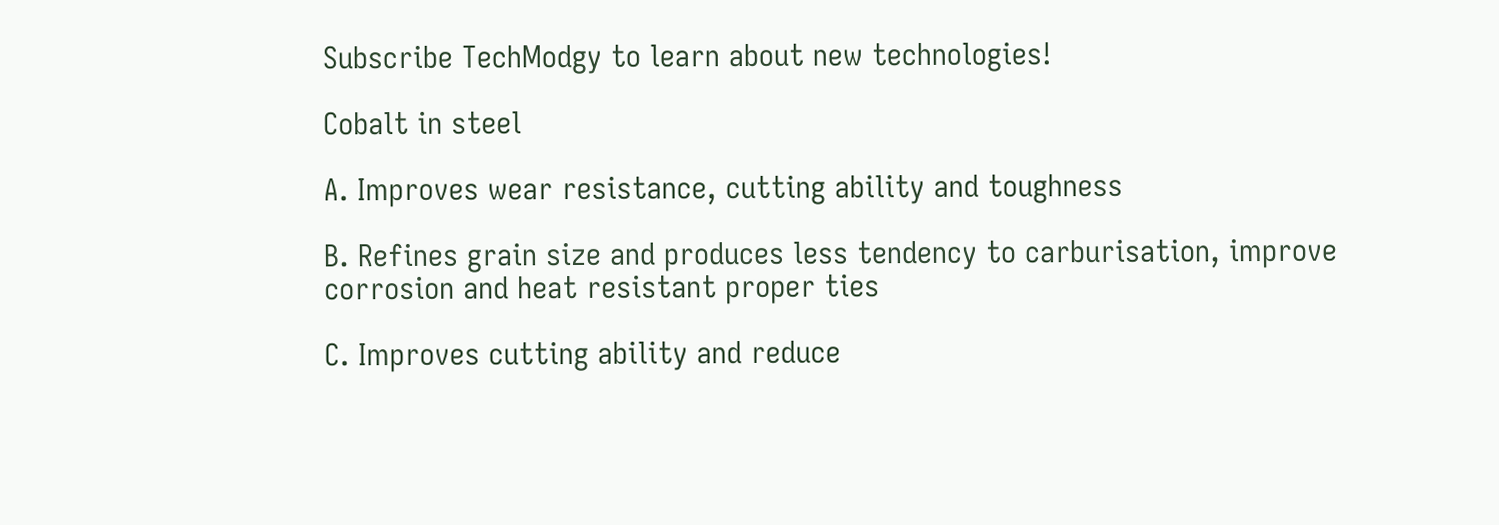Subscribe TechModgy to learn about new technologies!

Cobalt in steel

A. Improves wear resistance, cutting ability and toughness

B. Refines grain size and produces less tendency to carburisation, improve corrosion and heat resistant proper ties

C. Improves cutting ability and reduce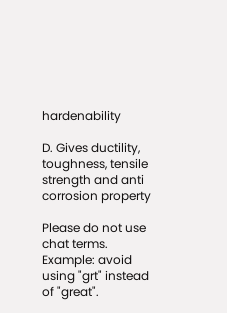hardenability

D. Gives ductility, toughness, tensile strength and anti corrosion property

Please do not use chat terms. Example: avoid using "grt" instead of "great".